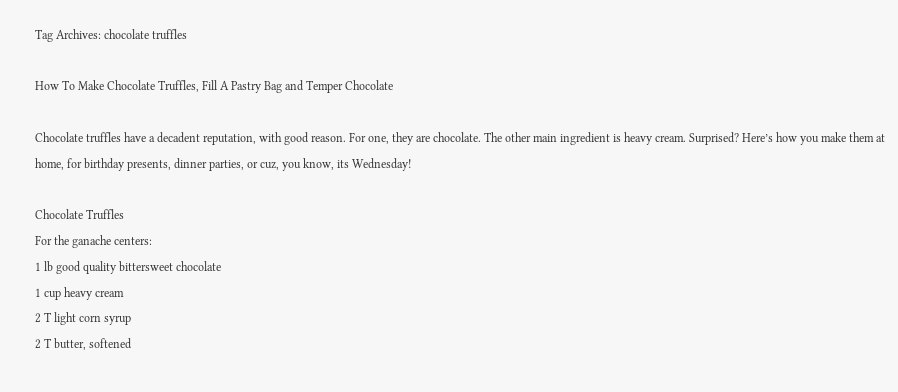Tag Archives: chocolate truffles

How To Make Chocolate Truffles, Fill A Pastry Bag and Temper Chocolate

Chocolate truffles have a decadent reputation, with good reason. For one, they are chocolate. The other main ingredient is heavy cream. Surprised? Here’s how you make them at home, for birthday presents, dinner parties, or cuz, you know, its Wednesday!

Chocolate Truffles
For the ganache centers:
1 lb good quality bittersweet chocolate
1 cup heavy cream
2 T light corn syrup
2 T butter, softened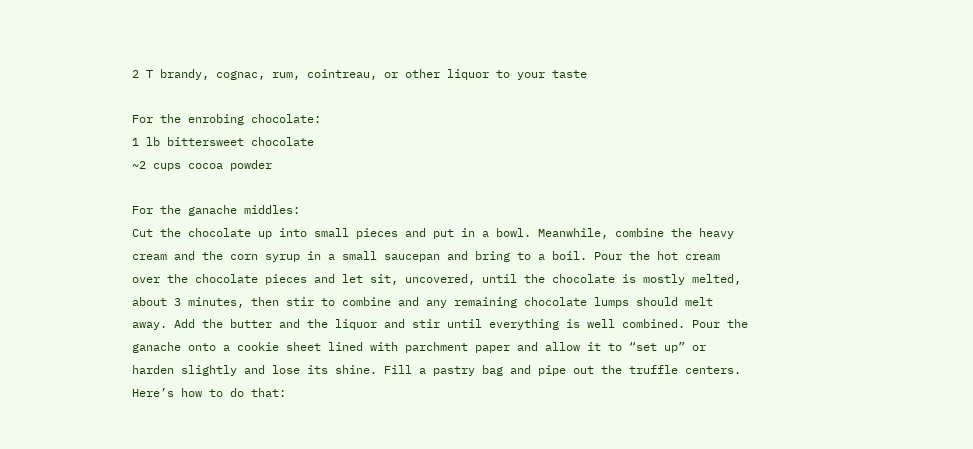2 T brandy, cognac, rum, cointreau, or other liquor to your taste

For the enrobing chocolate:
1 lb bittersweet chocolate
~2 cups cocoa powder

For the ganache middles:
Cut the chocolate up into small pieces and put in a bowl. Meanwhile, combine the heavy cream and the corn syrup in a small saucepan and bring to a boil. Pour the hot cream over the chocolate pieces and let sit, uncovered, until the chocolate is mostly melted, about 3 minutes, then stir to combine and any remaining chocolate lumps should melt away. Add the butter and the liquor and stir until everything is well combined. Pour the ganache onto a cookie sheet lined with parchment paper and allow it to “set up” or harden slightly and lose its shine. Fill a pastry bag and pipe out the truffle centers. Here’s how to do that: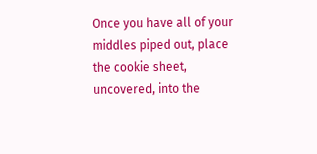Once you have all of your middles piped out, place the cookie sheet, uncovered, into the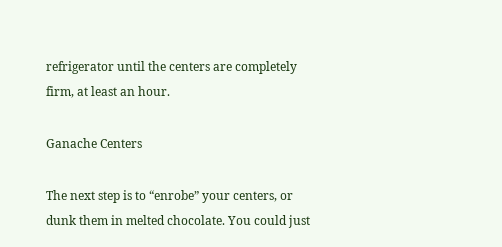refrigerator until the centers are completely firm, at least an hour.

Ganache Centers

The next step is to “enrobe” your centers, or dunk them in melted chocolate. You could just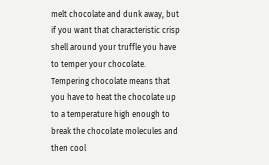melt chocolate and dunk away, but if you want that characteristic crisp shell around your truffle you have to temper your chocolate. Tempering chocolate means that you have to heat the chocolate up to a temperature high enough to break the chocolate molecules and then cool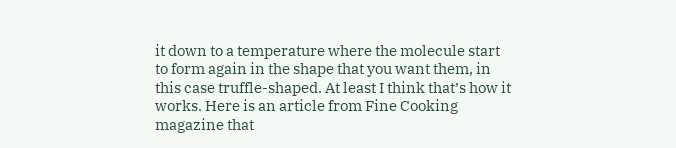it down to a temperature where the molecule start to form again in the shape that you want them, in this case truffle-shaped. At least I think that’s how it works. Here is an article from Fine Cooking magazine that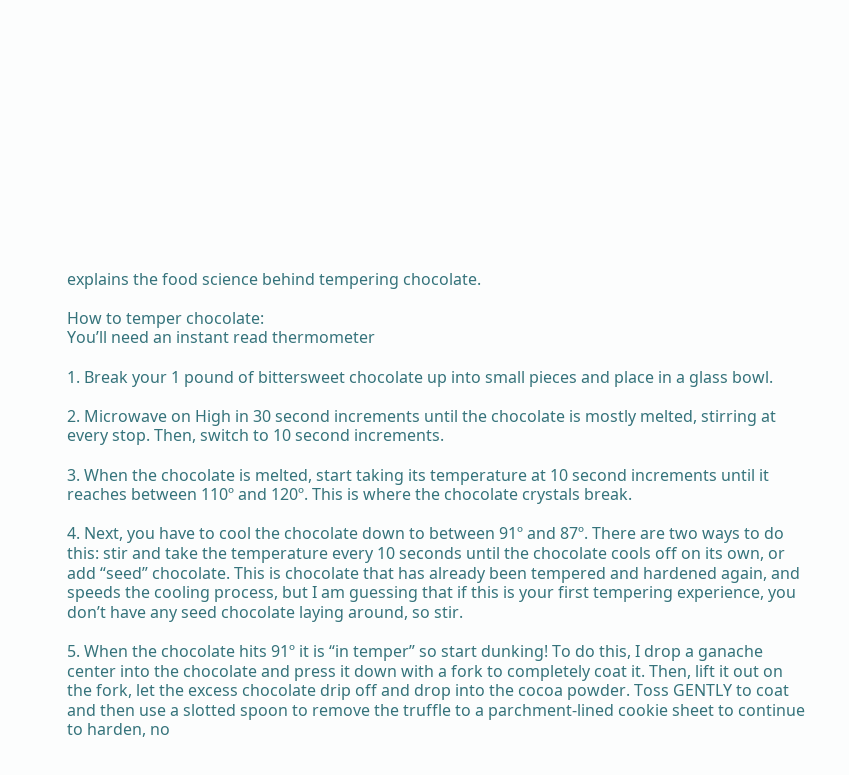explains the food science behind tempering chocolate.

How to temper chocolate:
You’ll need an instant read thermometer

1. Break your 1 pound of bittersweet chocolate up into small pieces and place in a glass bowl.

2. Microwave on High in 30 second increments until the chocolate is mostly melted, stirring at every stop. Then, switch to 10 second increments.

3. When the chocolate is melted, start taking its temperature at 10 second increments until it reaches between 110º and 120º. This is where the chocolate crystals break.

4. Next, you have to cool the chocolate down to between 91º and 87º. There are two ways to do this: stir and take the temperature every 10 seconds until the chocolate cools off on its own, or add “seed” chocolate. This is chocolate that has already been tempered and hardened again, and speeds the cooling process, but I am guessing that if this is your first tempering experience, you don’t have any seed chocolate laying around, so stir.

5. When the chocolate hits 91º it is “in temper” so start dunking! To do this, I drop a ganache center into the chocolate and press it down with a fork to completely coat it. Then, lift it out on the fork, let the excess chocolate drip off and drop into the cocoa powder. Toss GENTLY to coat and then use a slotted spoon to remove the truffle to a parchment-lined cookie sheet to continue to harden, no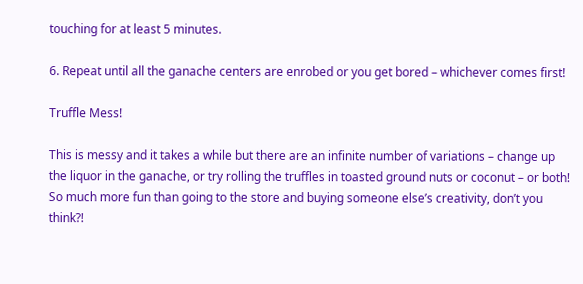touching for at least 5 minutes.

6. Repeat until all the ganache centers are enrobed or you get bored – whichever comes first!

Truffle Mess!

This is messy and it takes a while but there are an infinite number of variations – change up the liquor in the ganache, or try rolling the truffles in toasted ground nuts or coconut – or both! So much more fun than going to the store and buying someone else’s creativity, don’t you think?!